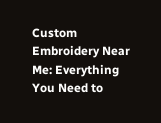Custom Embroidery Near Me: Everything You Need to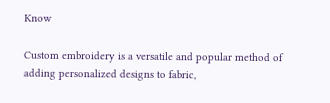Know

Custom embroidery is a versatile and popular method of adding personalized designs to fabric,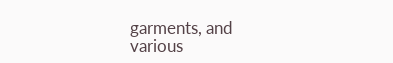garments, and various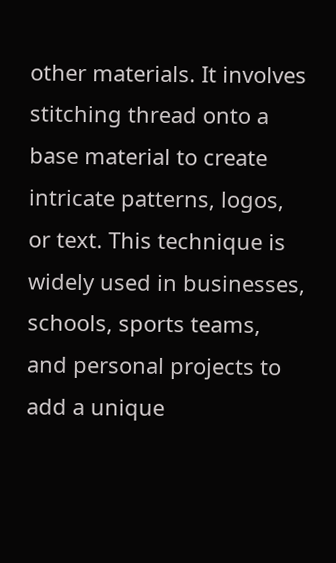other materials. It involves stitching thread onto a base material to create intricate patterns, logos, or text. This technique is widely used in businesses, schools, sports teams, and personal projects to add a unique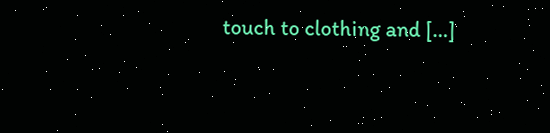touch to clothing and […]